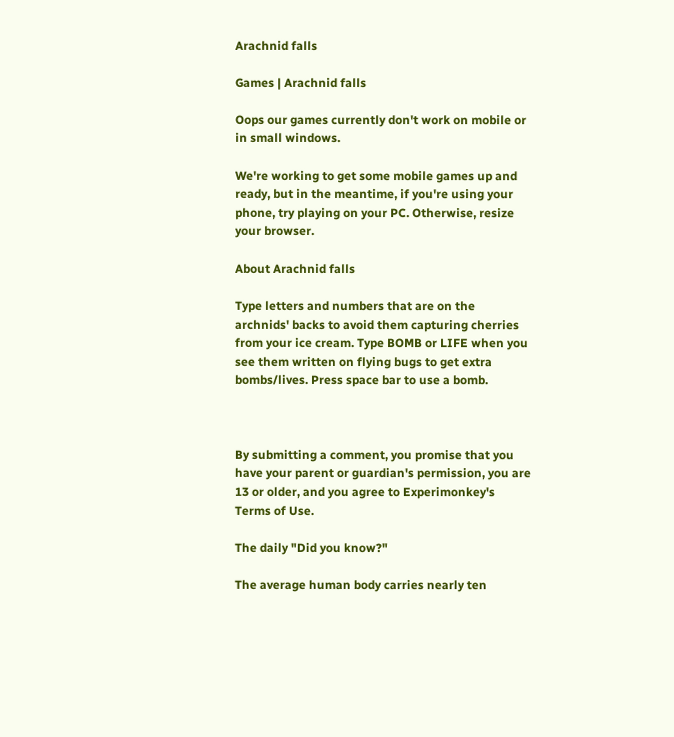Arachnid falls

Games | Arachnid falls

Oops our games currently don't work on mobile or in small windows.

We're working to get some mobile games up and ready, but in the meantime, if you're using your phone, try playing on your PC. Otherwise, resize your browser.

About Arachnid falls

Type letters and numbers that are on the archnids' backs to avoid them capturing cherries from your ice cream. Type BOMB or LIFE when you see them written on flying bugs to get extra bombs/lives. Press space bar to use a bomb.



By submitting a comment, you promise that you have your parent or guardian's permission, you are 13 or older, and you agree to Experimonkey's Terms of Use.

The daily "Did you know?"

The average human body carries nearly ten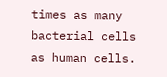times as many bacterial cells as human cells.